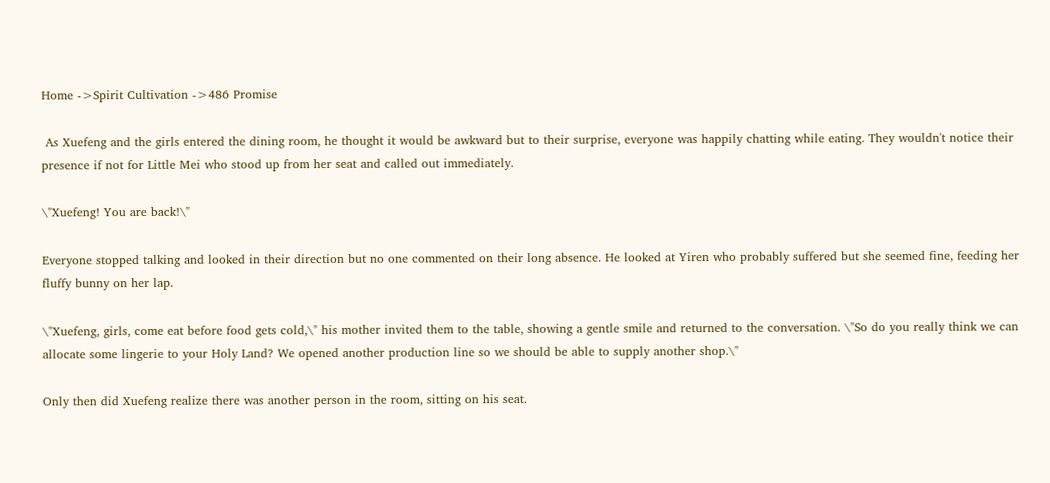Home ->Spirit Cultivation ->486 Promise

 As Xuefeng and the girls entered the dining room, he thought it would be awkward but to their surprise, everyone was happily chatting while eating. They wouldn't notice their presence if not for Little Mei who stood up from her seat and called out immediately.

\"Xuefeng! You are back!\"

Everyone stopped talking and looked in their direction but no one commented on their long absence. He looked at Yiren who probably suffered but she seemed fine, feeding her fluffy bunny on her lap.

\"Xuefeng, girls, come eat before food gets cold,\" his mother invited them to the table, showing a gentle smile and returned to the conversation. \"So do you really think we can allocate some lingerie to your Holy Land? We opened another production line so we should be able to supply another shop.\"

Only then did Xuefeng realize there was another person in the room, sitting on his seat.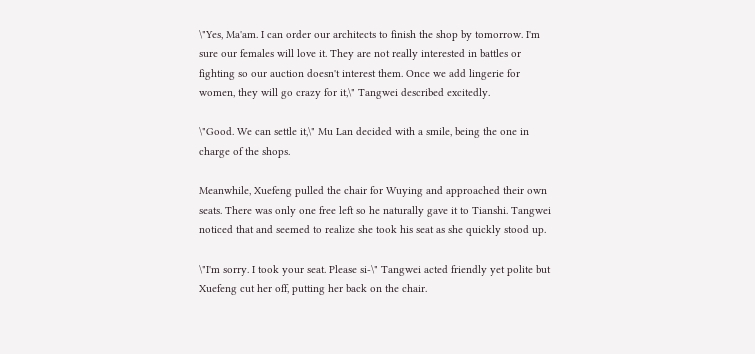\"Yes, Ma'am. I can order our architects to finish the shop by tomorrow. I'm sure our females will love it. They are not really interested in battles or fighting so our auction doesn't interest them. Once we add lingerie for women, they will go crazy for it,\" Tangwei described excitedly.

\"Good. We can settle it,\" Mu Lan decided with a smile, being the one in charge of the shops.

Meanwhile, Xuefeng pulled the chair for Wuying and approached their own seats. There was only one free left so he naturally gave it to Tianshi. Tangwei noticed that and seemed to realize she took his seat as she quickly stood up.

\"I'm sorry. I took your seat. Please si-\" Tangwei acted friendly yet polite but Xuefeng cut her off, putting her back on the chair.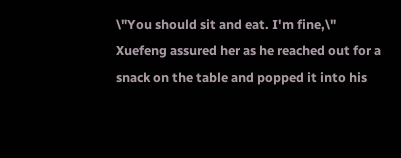\"You should sit and eat. I'm fine,\" Xuefeng assured her as he reached out for a snack on the table and popped it into his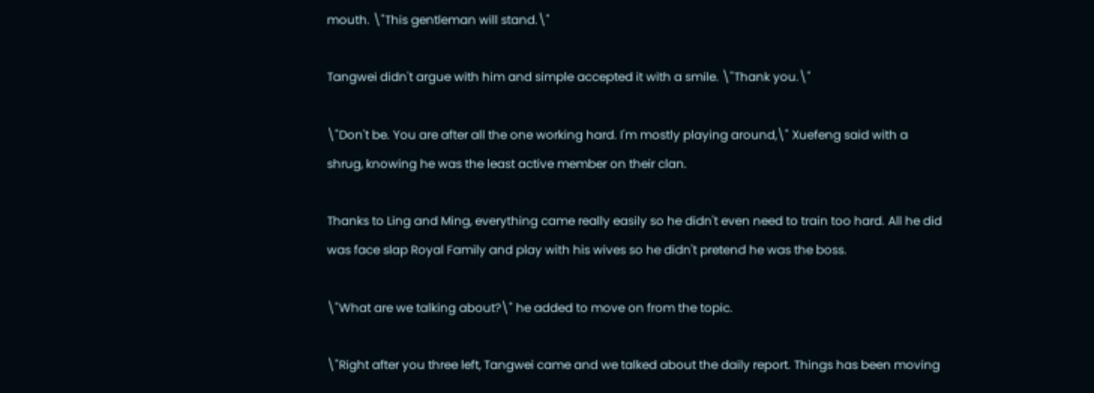mouth. \"This gentleman will stand.\"

Tangwei didn't argue with him and simple accepted it with a smile. \"Thank you.\"

\"Don't be. You are after all the one working hard. I'm mostly playing around,\" Xuefeng said with a shrug, knowing he was the least active member on their clan.

Thanks to Ling and Ming, everything came really easily so he didn't even need to train too hard. All he did was face slap Royal Family and play with his wives so he didn't pretend he was the boss.

\"What are we talking about?\" he added to move on from the topic.

\"Right after you three left, Tangwei came and we talked about the daily report. Things has been moving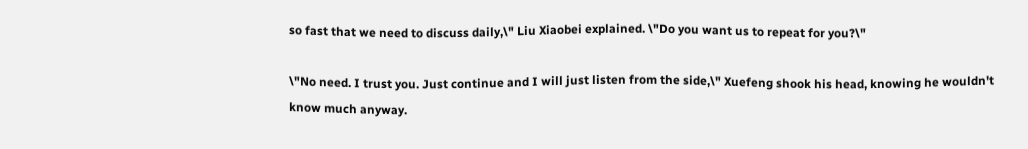so fast that we need to discuss daily,\" Liu Xiaobei explained. \"Do you want us to repeat for you?\"

\"No need. I trust you. Just continue and I will just listen from the side,\" Xuefeng shook his head, knowing he wouldn't know much anyway.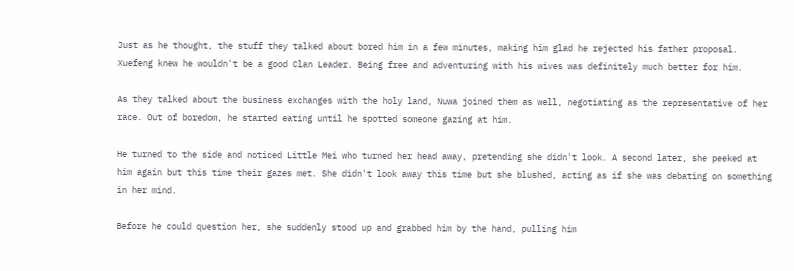Just as he thought, the stuff they talked about bored him in a few minutes, making him glad he rejected his father proposal. Xuefeng knew he wouldn't be a good Clan Leader. Being free and adventuring with his wives was definitely much better for him.

As they talked about the business exchanges with the holy land, Nuwa joined them as well, negotiating as the representative of her race. Out of boredom, he started eating until he spotted someone gazing at him.

He turned to the side and noticed Little Mei who turned her head away, pretending she didn't look. A second later, she peeked at him again but this time their gazes met. She didn't look away this time but she blushed, acting as if she was debating on something in her mind.

Before he could question her, she suddenly stood up and grabbed him by the hand, pulling him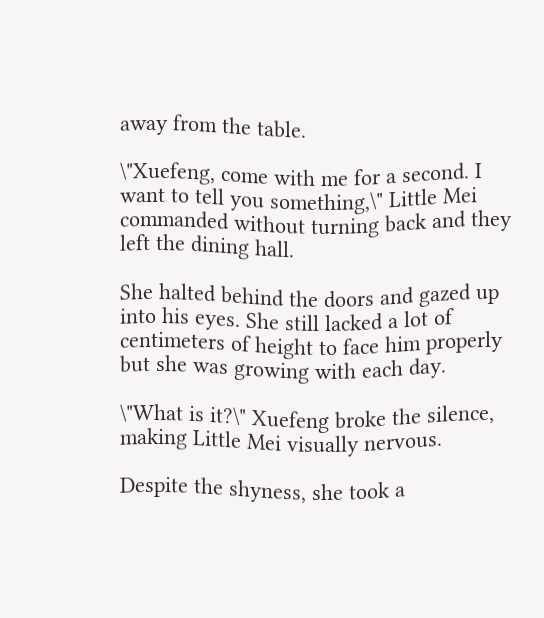away from the table.

\"Xuefeng, come with me for a second. I want to tell you something,\" Little Mei commanded without turning back and they left the dining hall.

She halted behind the doors and gazed up into his eyes. She still lacked a lot of centimeters of height to face him properly but she was growing with each day.

\"What is it?\" Xuefeng broke the silence, making Little Mei visually nervous.

Despite the shyness, she took a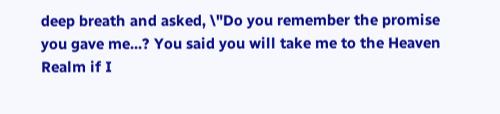deep breath and asked, \"Do you remember the promise you gave me...? You said you will take me to the Heaven Realm if I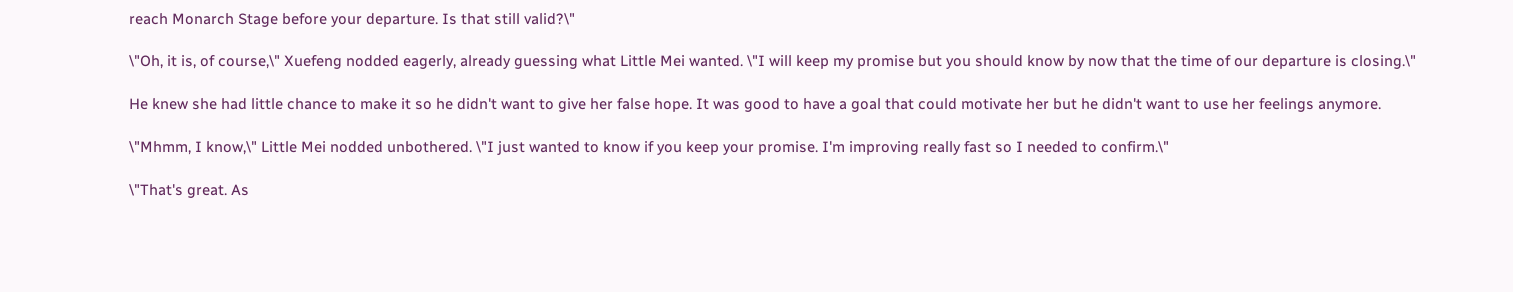reach Monarch Stage before your departure. Is that still valid?\"

\"Oh, it is, of course,\" Xuefeng nodded eagerly, already guessing what Little Mei wanted. \"I will keep my promise but you should know by now that the time of our departure is closing.\"

He knew she had little chance to make it so he didn't want to give her false hope. It was good to have a goal that could motivate her but he didn't want to use her feelings anymore.

\"Mhmm, I know,\" Little Mei nodded unbothered. \"I just wanted to know if you keep your promise. I'm improving really fast so I needed to confirm.\"

\"That's great. As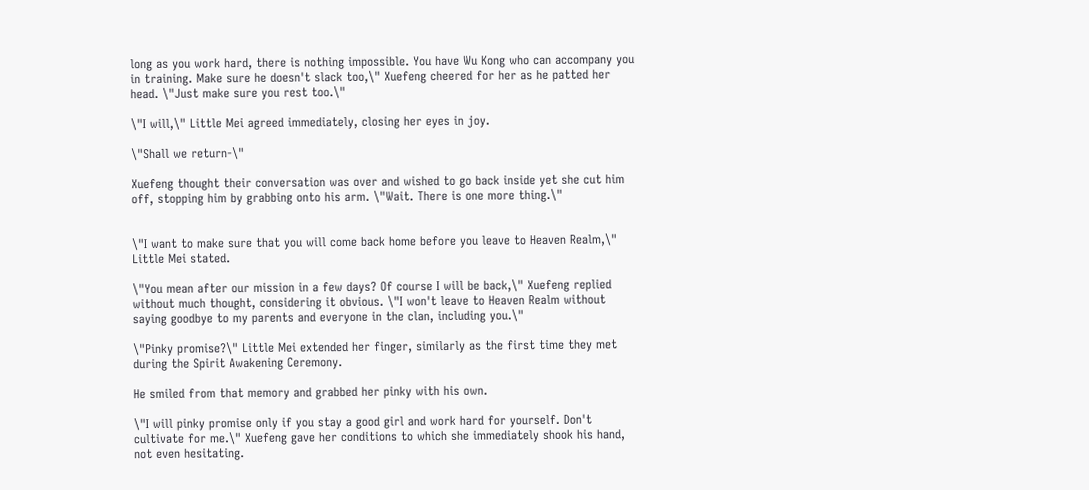long as you work hard, there is nothing impossible. You have Wu Kong who can accompany you in training. Make sure he doesn't slack too,\" Xuefeng cheered for her as he patted her head. \"Just make sure you rest too.\"

\"I will,\" Little Mei agreed immediately, closing her eyes in joy.

\"Shall we return-\"

Xuefeng thought their conversation was over and wished to go back inside yet she cut him off, stopping him by grabbing onto his arm. \"Wait. There is one more thing.\"


\"I want to make sure that you will come back home before you leave to Heaven Realm,\" Little Mei stated.

\"You mean after our mission in a few days? Of course I will be back,\" Xuefeng replied without much thought, considering it obvious. \"I won't leave to Heaven Realm without saying goodbye to my parents and everyone in the clan, including you.\"

\"Pinky promise?\" Little Mei extended her finger, similarly as the first time they met during the Spirit Awakening Ceremony.

He smiled from that memory and grabbed her pinky with his own.

\"I will pinky promise only if you stay a good girl and work hard for yourself. Don't cultivate for me.\" Xuefeng gave her conditions to which she immediately shook his hand, not even hesitating.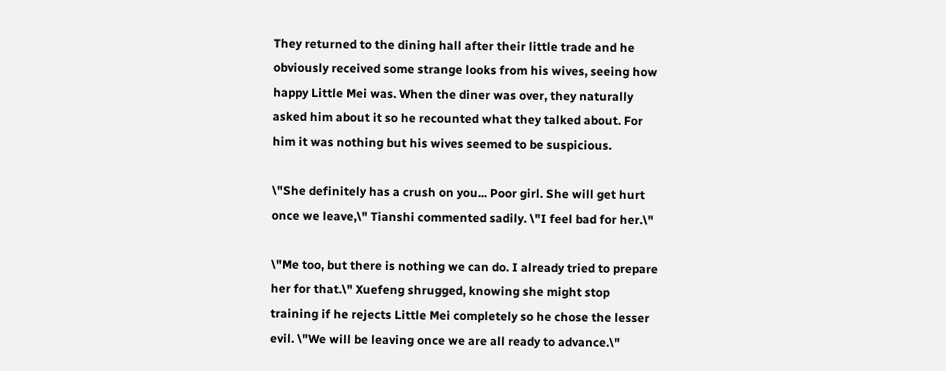They returned to the dining hall after their little trade and he obviously received some strange looks from his wives, seeing how happy Little Mei was. When the diner was over, they naturally asked him about it so he recounted what they talked about. For him it was nothing but his wives seemed to be suspicious.

\"She definitely has a crush on you... Poor girl. She will get hurt once we leave,\" Tianshi commented sadily. \"I feel bad for her.\"

\"Me too, but there is nothing we can do. I already tried to prepare her for that.\" Xuefeng shrugged, knowing she might stop training if he rejects Little Mei completely so he chose the lesser evil. \"We will be leaving once we are all ready to advance.\"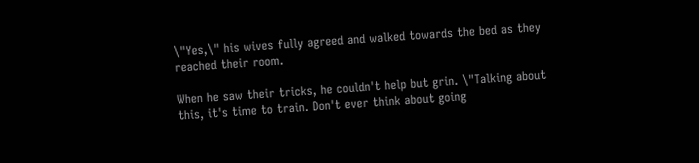\"Yes,\" his wives fully agreed and walked towards the bed as they reached their room.

When he saw their tricks, he couldn't help but grin. \"Talking about this, it's time to train. Don't ever think about going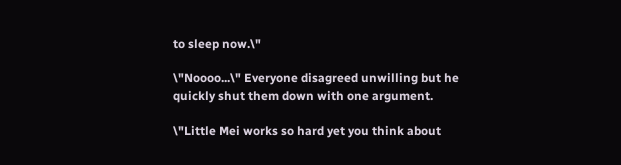to sleep now.\"

\"Noooo...\" Everyone disagreed unwilling but he quickly shut them down with one argument.

\"Little Mei works so hard yet you think about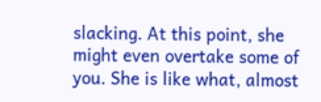slacking. At this point, she might even overtake some of you. She is like what, almost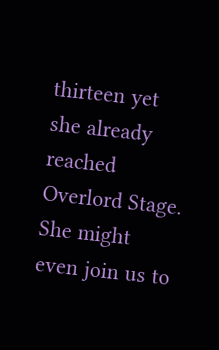thirteen yet she already reached Overlord Stage. She might even join us to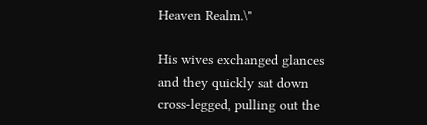Heaven Realm.\"

His wives exchanged glances and they quickly sat down cross-legged, pulling out the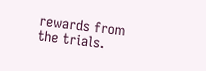rewards from the trials.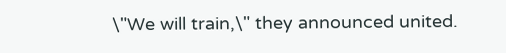\"We will train,\" they announced united.